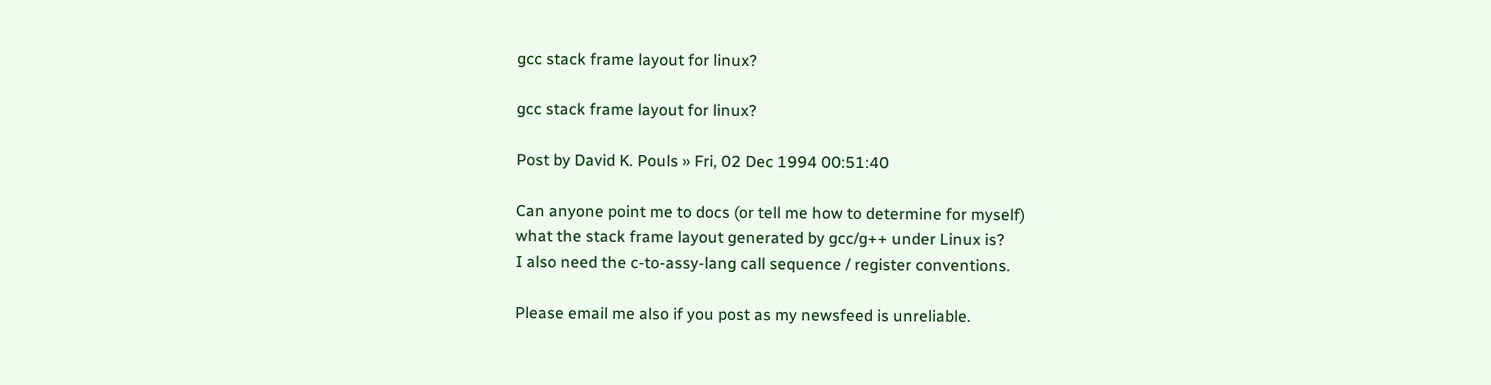gcc stack frame layout for linux?

gcc stack frame layout for linux?

Post by David K. Pouls » Fri, 02 Dec 1994 00:51:40

Can anyone point me to docs (or tell me how to determine for myself)
what the stack frame layout generated by gcc/g++ under Linux is?
I also need the c-to-assy-lang call sequence / register conventions.

Please email me also if you post as my newsfeed is unreliable.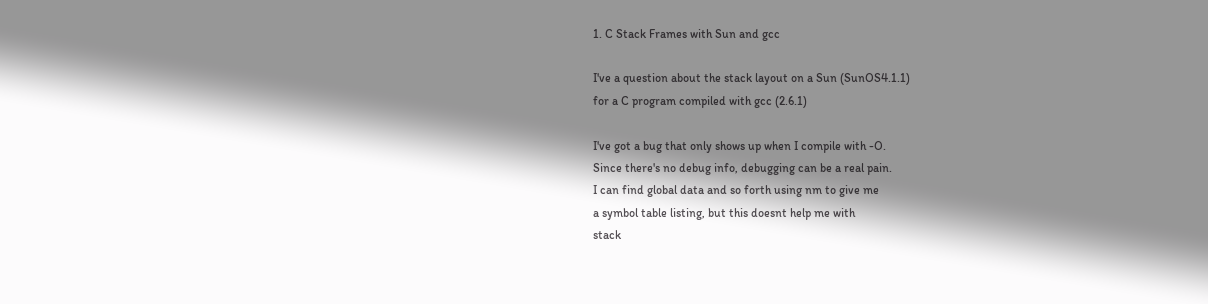1. C Stack Frames with Sun and gcc

I've a question about the stack layout on a Sun (SunOS4.1.1)
for a C program compiled with gcc (2.6.1)

I've got a bug that only shows up when I compile with -O.
Since there's no debug info, debugging can be a real pain.
I can find global data and so forth using nm to give me
a symbol table listing, but this doesnt help me with
stack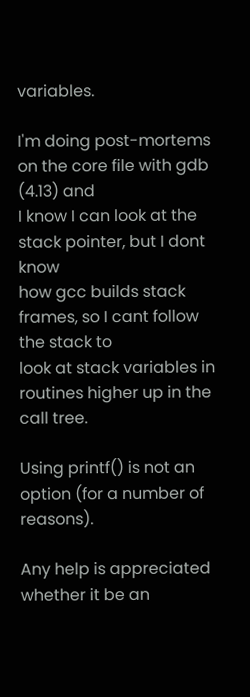variables.

I'm doing post-mortems on the core file with gdb (4.13) and
I know I can look at the stack pointer, but I dont know
how gcc builds stack frames, so I cant follow the stack to
look at stack variables in routines higher up in the call tree.

Using printf() is not an option (for a number of reasons).

Any help is appreciated whether it be an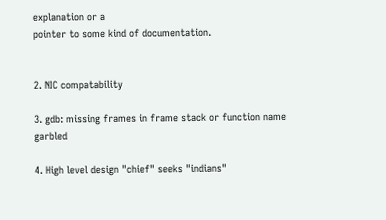explanation or a
pointer to some kind of documentation.


2. NIC compatability

3. gdb: missing frames in frame stack or function name garbled

4. High level design "chief" seeks "indians"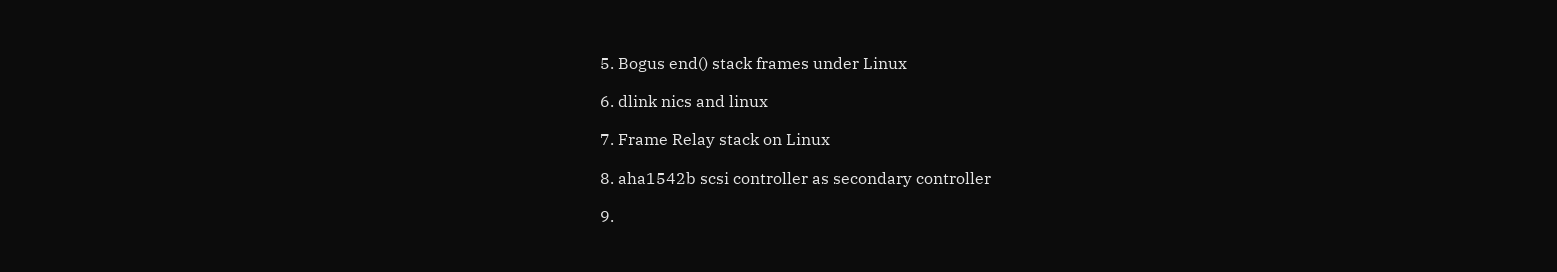5. Bogus end() stack frames under Linux

6. dlink nics and linux

7. Frame Relay stack on Linux

8. aha1542b scsi controller as secondary controller

9.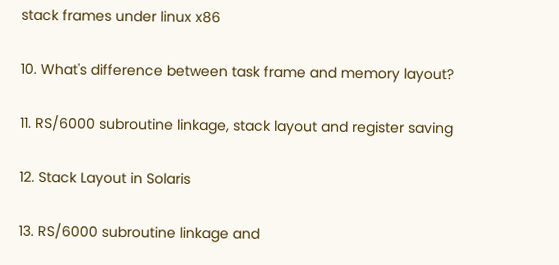stack frames under linux x86

10. What's difference between task frame and memory layout?

11. RS/6000 subroutine linkage, stack layout and register saving

12. Stack Layout in Solaris

13. RS/6000 subroutine linkage and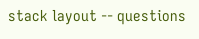stack layout -- questions